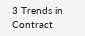3 Trends in Contract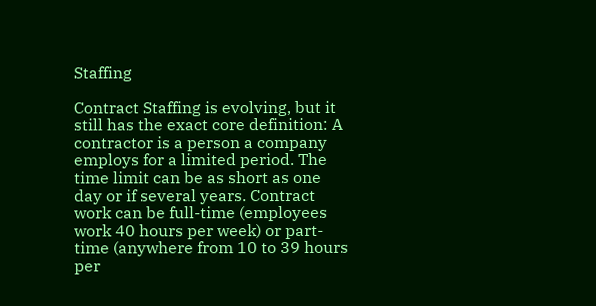Staffing

Contract Staffing is evolving, but it still has the exact core definition: A contractor is a person a company employs for a limited period. The time limit can be as short as one day or if several years. Contract work can be full-time (employees work 40 hours per week) or part-time (anywhere from 10 to 39 hours per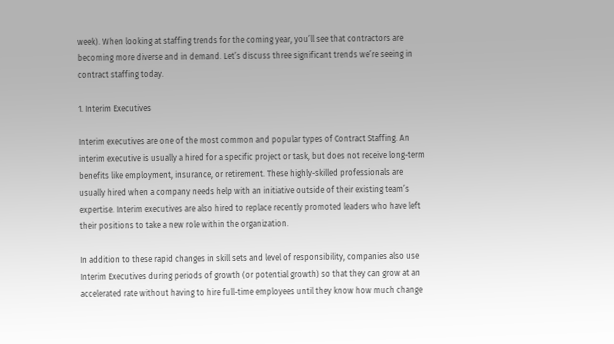week). When looking at staffing trends for the coming year, you’ll see that contractors are becoming more diverse and in demand. Let’s discuss three significant trends we’re seeing in contract staffing today.

1. Interim Executives

Interim executives are one of the most common and popular types of Contract Staffing. An interim executive is usually a hired for a specific project or task, but does not receive long-term benefits like employment, insurance, or retirement. These highly-skilled professionals are usually hired when a company needs help with an initiative outside of their existing team’s expertise. Interim executives are also hired to replace recently promoted leaders who have left their positions to take a new role within the organization.

In addition to these rapid changes in skill sets and level of responsibility, companies also use Interim Executives during periods of growth (or potential growth) so that they can grow at an accelerated rate without having to hire full-time employees until they know how much change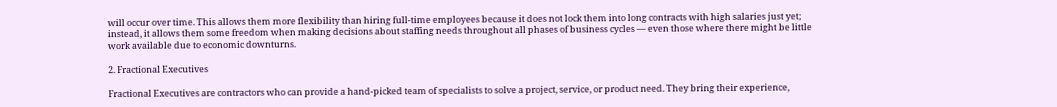will occur over time. This allows them more flexibility than hiring full-time employees because it does not lock them into long contracts with high salaries just yet; instead, it allows them some freedom when making decisions about staffing needs throughout all phases of business cycles — even those where there might be little work available due to economic downturns.

2. Fractional Executives

Fractional Executives are contractors who can provide a hand-picked team of specialists to solve a project, service, or product need. They bring their experience,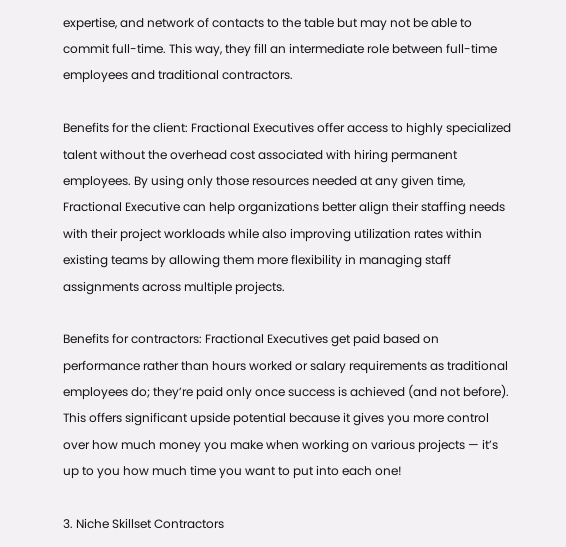expertise, and network of contacts to the table but may not be able to commit full-time. This way, they fill an intermediate role between full-time employees and traditional contractors.

Benefits for the client: Fractional Executives offer access to highly specialized talent without the overhead cost associated with hiring permanent employees. By using only those resources needed at any given time, Fractional Executive can help organizations better align their staffing needs with their project workloads while also improving utilization rates within existing teams by allowing them more flexibility in managing staff assignments across multiple projects.

Benefits for contractors: Fractional Executives get paid based on performance rather than hours worked or salary requirements as traditional employees do; they’re paid only once success is achieved (and not before). This offers significant upside potential because it gives you more control over how much money you make when working on various projects — it’s up to you how much time you want to put into each one!

3. Niche Skillset Contractors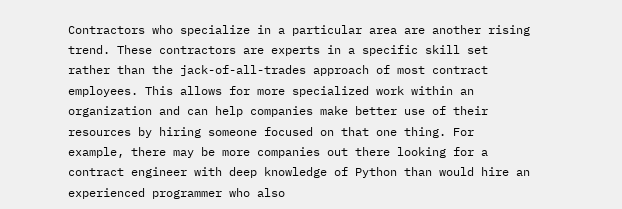Contractors who specialize in a particular area are another rising trend. These contractors are experts in a specific skill set rather than the jack-of-all-trades approach of most contract employees. This allows for more specialized work within an organization and can help companies make better use of their resources by hiring someone focused on that one thing. For example, there may be more companies out there looking for a contract engineer with deep knowledge of Python than would hire an experienced programmer who also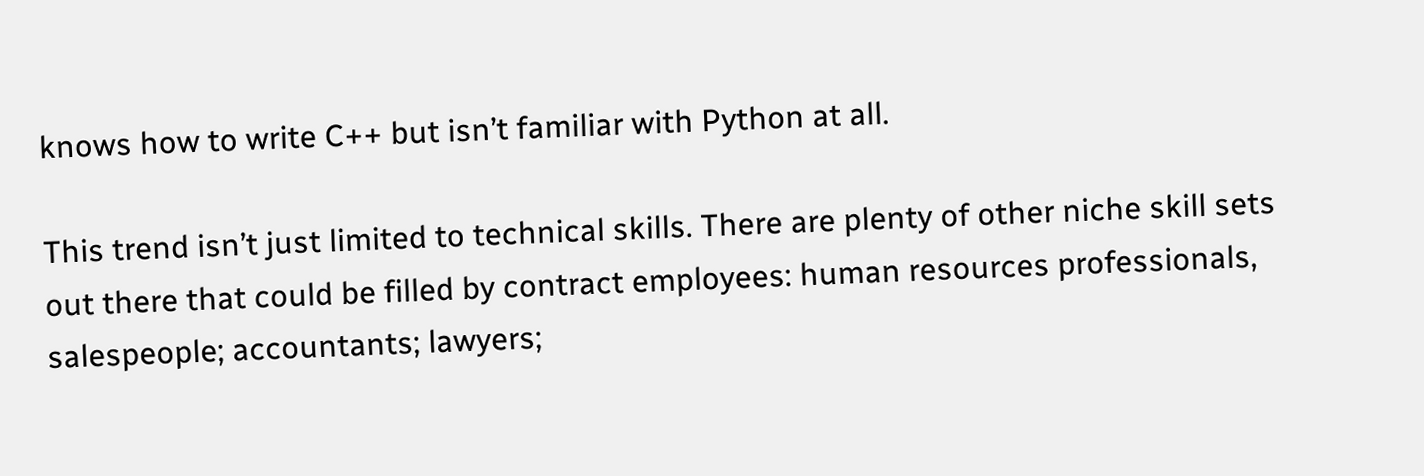knows how to write C++ but isn’t familiar with Python at all.

This trend isn’t just limited to technical skills. There are plenty of other niche skill sets out there that could be filled by contract employees: human resources professionals, salespeople; accountants; lawyers;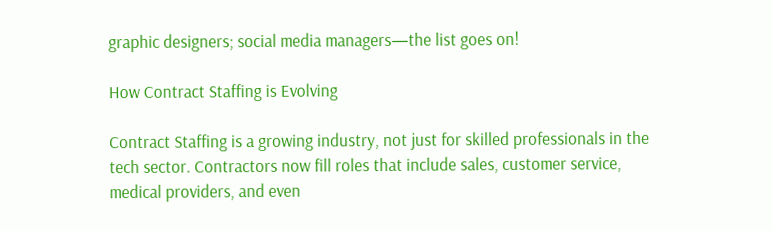graphic designers; social media managers—the list goes on!

How Contract Staffing is Evolving

Contract Staffing is a growing industry, not just for skilled professionals in the tech sector. Contractors now fill roles that include sales, customer service, medical providers, and even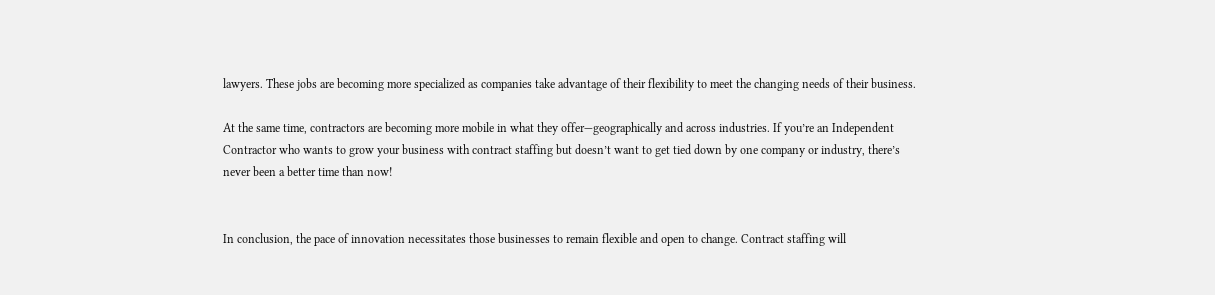lawyers. These jobs are becoming more specialized as companies take advantage of their flexibility to meet the changing needs of their business.

At the same time, contractors are becoming more mobile in what they offer—geographically and across industries. If you’re an Independent Contractor who wants to grow your business with contract staffing but doesn’t want to get tied down by one company or industry, there’s never been a better time than now!


In conclusion, the pace of innovation necessitates those businesses to remain flexible and open to change. Contract staffing will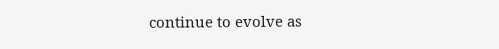continue to evolve as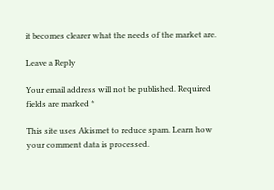it becomes clearer what the needs of the market are.

Leave a Reply

Your email address will not be published. Required fields are marked *

This site uses Akismet to reduce spam. Learn how your comment data is processed.